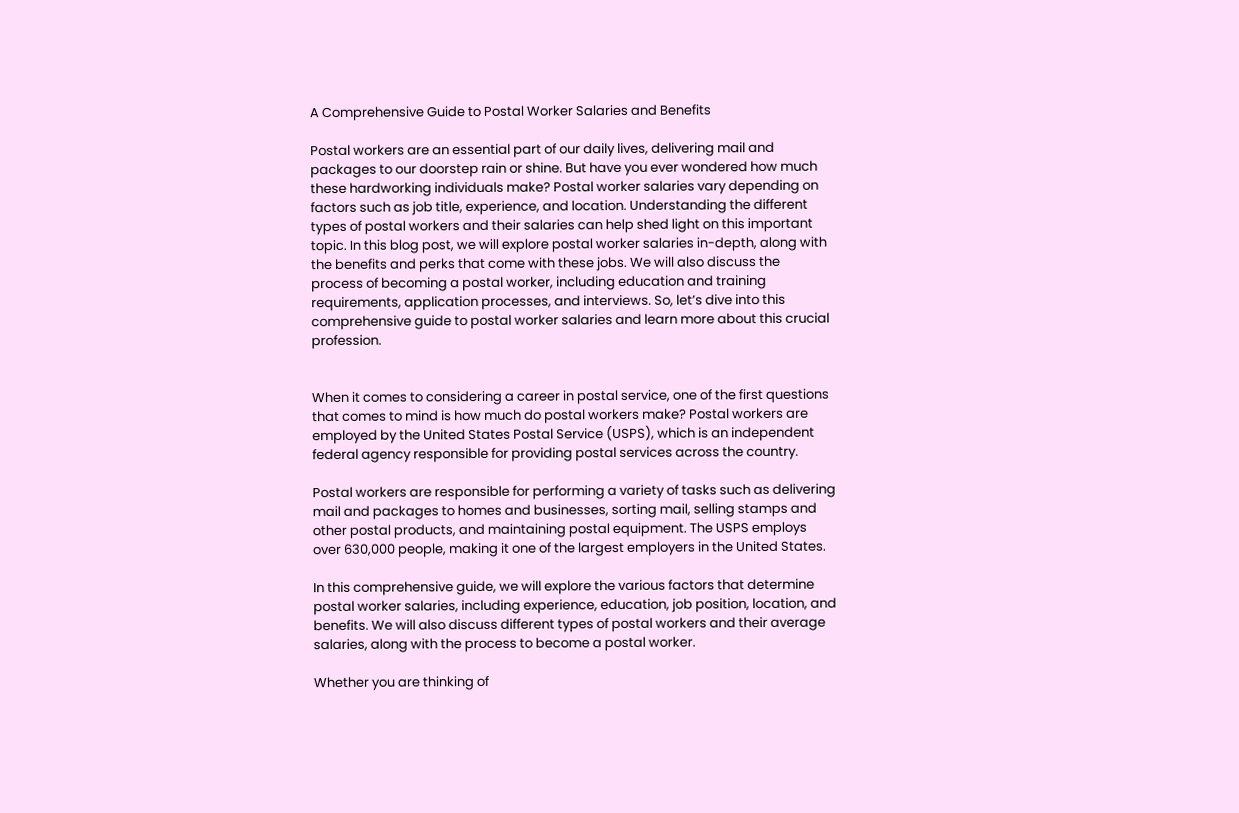A Comprehensive Guide to Postal Worker Salaries and Benefits

Postal workers are an essential part of our daily lives, delivering mail and packages to our doorstep rain or shine. But have you ever wondered how much these hardworking individuals make? Postal worker salaries vary depending on factors such as job title, experience, and location. Understanding the different types of postal workers and their salaries can help shed light on this important topic. In this blog post, we will explore postal worker salaries in-depth, along with the benefits and perks that come with these jobs. We will also discuss the process of becoming a postal worker, including education and training requirements, application processes, and interviews. So, let’s dive into this comprehensive guide to postal worker salaries and learn more about this crucial profession.


When it comes to considering a career in postal service, one of the first questions that comes to mind is how much do postal workers make? Postal workers are employed by the United States Postal Service (USPS), which is an independent federal agency responsible for providing postal services across the country.

Postal workers are responsible for performing a variety of tasks such as delivering mail and packages to homes and businesses, sorting mail, selling stamps and other postal products, and maintaining postal equipment. The USPS employs over 630,000 people, making it one of the largest employers in the United States.

In this comprehensive guide, we will explore the various factors that determine postal worker salaries, including experience, education, job position, location, and benefits. We will also discuss different types of postal workers and their average salaries, along with the process to become a postal worker.

Whether you are thinking of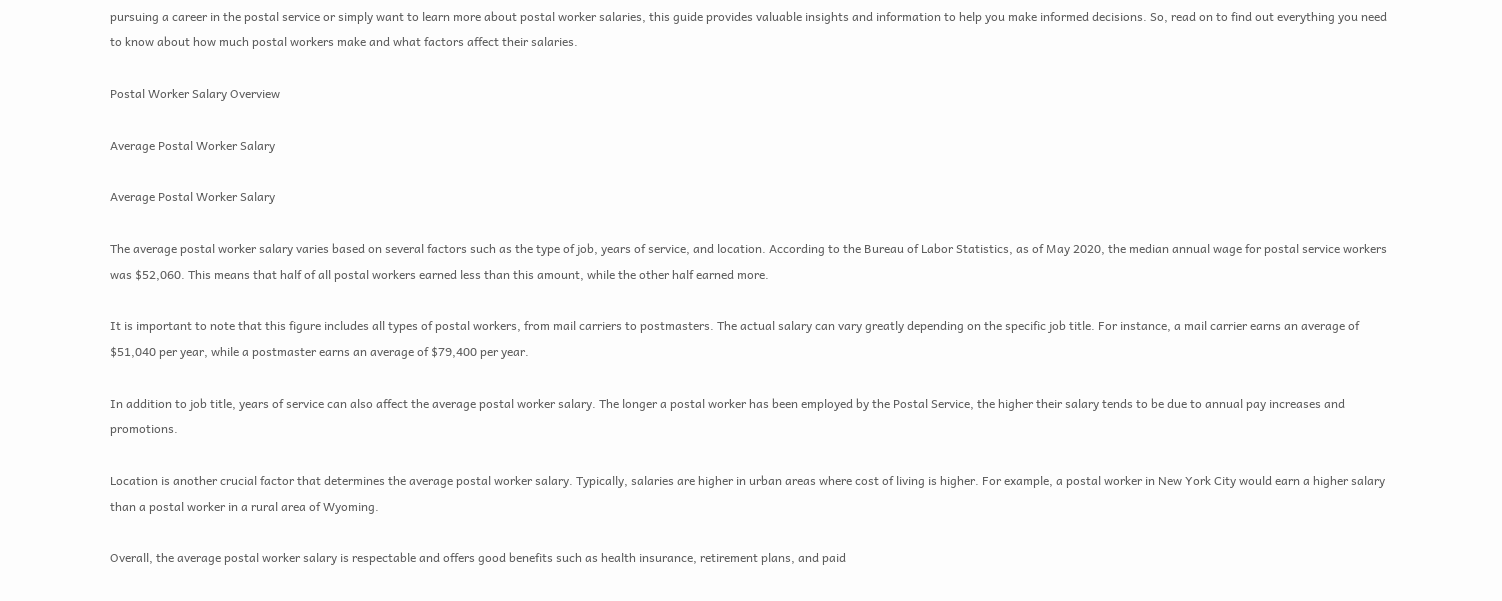pursuing a career in the postal service or simply want to learn more about postal worker salaries, this guide provides valuable insights and information to help you make informed decisions. So, read on to find out everything you need to know about how much postal workers make and what factors affect their salaries.

Postal Worker Salary Overview

Average Postal Worker Salary

Average Postal Worker Salary

The average postal worker salary varies based on several factors such as the type of job, years of service, and location. According to the Bureau of Labor Statistics, as of May 2020, the median annual wage for postal service workers was $52,060. This means that half of all postal workers earned less than this amount, while the other half earned more.

It is important to note that this figure includes all types of postal workers, from mail carriers to postmasters. The actual salary can vary greatly depending on the specific job title. For instance, a mail carrier earns an average of $51,040 per year, while a postmaster earns an average of $79,400 per year.

In addition to job title, years of service can also affect the average postal worker salary. The longer a postal worker has been employed by the Postal Service, the higher their salary tends to be due to annual pay increases and promotions.

Location is another crucial factor that determines the average postal worker salary. Typically, salaries are higher in urban areas where cost of living is higher. For example, a postal worker in New York City would earn a higher salary than a postal worker in a rural area of Wyoming.

Overall, the average postal worker salary is respectable and offers good benefits such as health insurance, retirement plans, and paid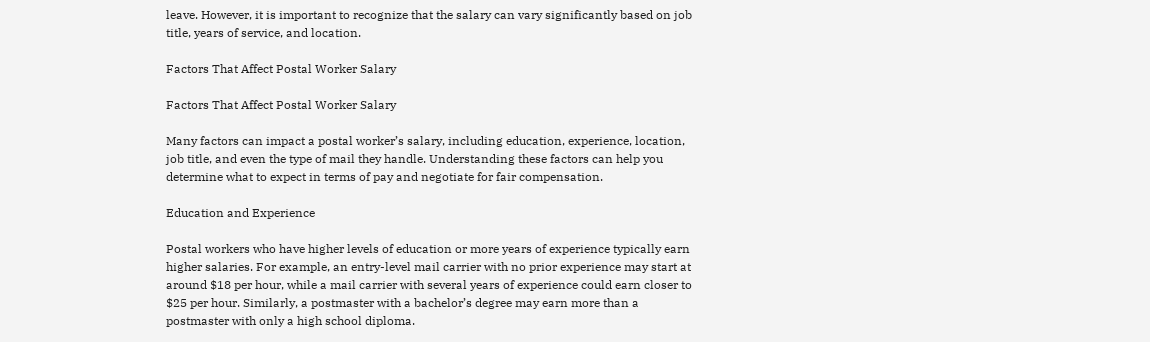leave. However, it is important to recognize that the salary can vary significantly based on job title, years of service, and location.

Factors That Affect Postal Worker Salary

Factors That Affect Postal Worker Salary

Many factors can impact a postal worker’s salary, including education, experience, location, job title, and even the type of mail they handle. Understanding these factors can help you determine what to expect in terms of pay and negotiate for fair compensation.

Education and Experience

Postal workers who have higher levels of education or more years of experience typically earn higher salaries. For example, an entry-level mail carrier with no prior experience may start at around $18 per hour, while a mail carrier with several years of experience could earn closer to $25 per hour. Similarly, a postmaster with a bachelor’s degree may earn more than a postmaster with only a high school diploma.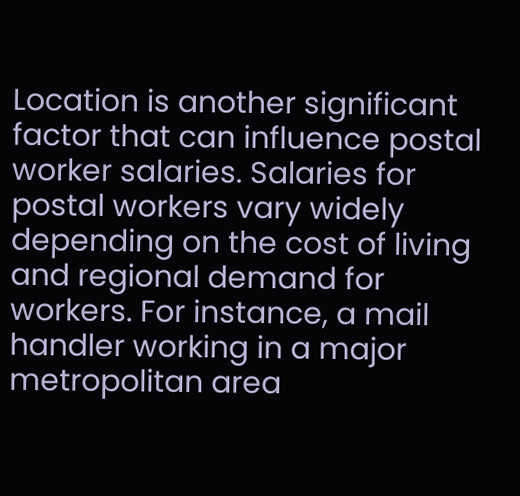Location is another significant factor that can influence postal worker salaries. Salaries for postal workers vary widely depending on the cost of living and regional demand for workers. For instance, a mail handler working in a major metropolitan area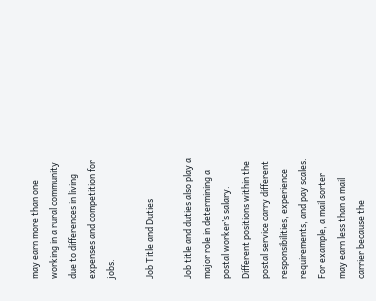may earn more than one working in a rural community due to differences in living expenses and competition for jobs.

Job Title and Duties

Job title and duties also play a major role in determining a postal worker’s salary. Different positions within the postal service carry different responsibilities, experience requirements, and pay scales. For example, a mail sorter may earn less than a mail carrier because the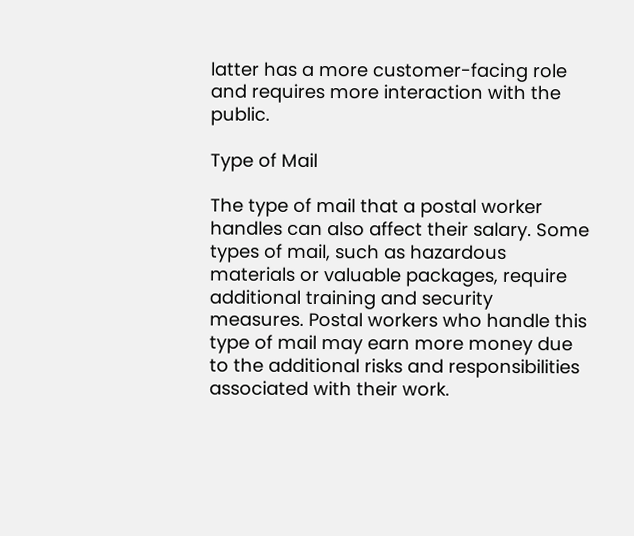latter has a more customer-facing role and requires more interaction with the public.

Type of Mail

The type of mail that a postal worker handles can also affect their salary. Some types of mail, such as hazardous materials or valuable packages, require additional training and security measures. Postal workers who handle this type of mail may earn more money due to the additional risks and responsibilities associated with their work.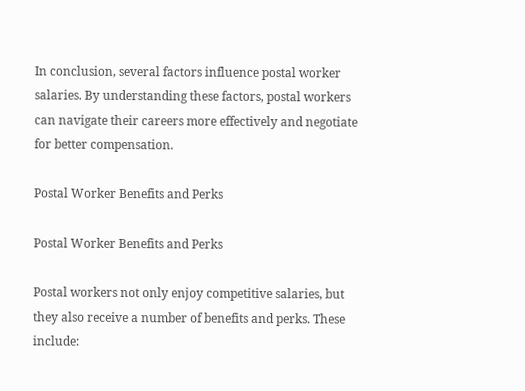In conclusion, several factors influence postal worker salaries. By understanding these factors, postal workers can navigate their careers more effectively and negotiate for better compensation.

Postal Worker Benefits and Perks

Postal Worker Benefits and Perks

Postal workers not only enjoy competitive salaries, but they also receive a number of benefits and perks. These include: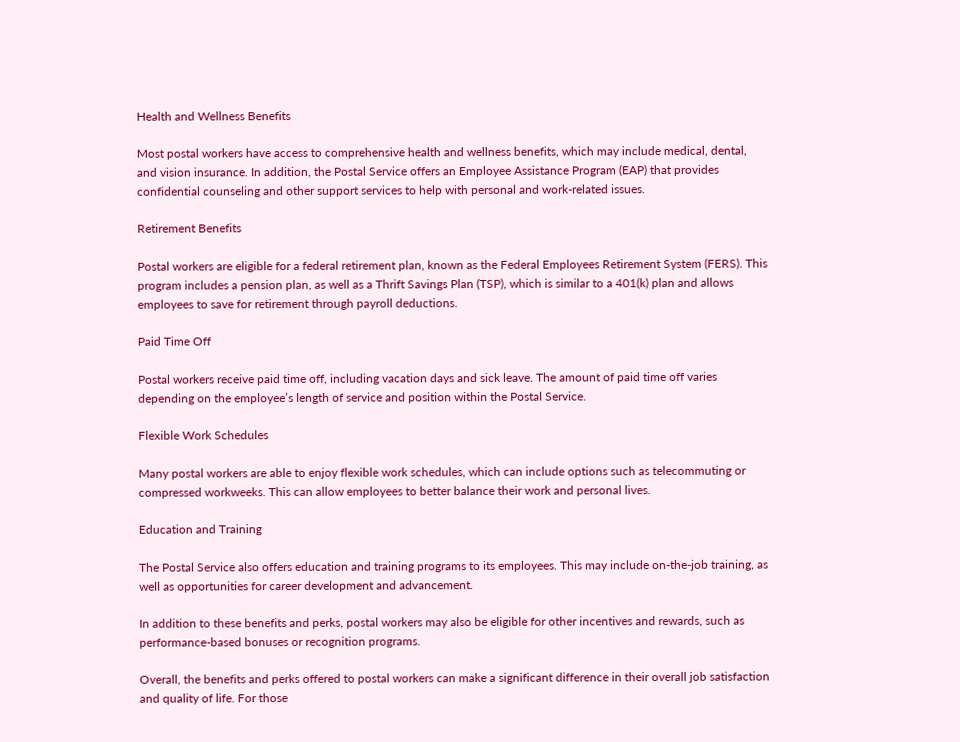Health and Wellness Benefits

Most postal workers have access to comprehensive health and wellness benefits, which may include medical, dental, and vision insurance. In addition, the Postal Service offers an Employee Assistance Program (EAP) that provides confidential counseling and other support services to help with personal and work-related issues.

Retirement Benefits

Postal workers are eligible for a federal retirement plan, known as the Federal Employees Retirement System (FERS). This program includes a pension plan, as well as a Thrift Savings Plan (TSP), which is similar to a 401(k) plan and allows employees to save for retirement through payroll deductions.

Paid Time Off

Postal workers receive paid time off, including vacation days and sick leave. The amount of paid time off varies depending on the employee’s length of service and position within the Postal Service.

Flexible Work Schedules

Many postal workers are able to enjoy flexible work schedules, which can include options such as telecommuting or compressed workweeks. This can allow employees to better balance their work and personal lives.

Education and Training

The Postal Service also offers education and training programs to its employees. This may include on-the-job training, as well as opportunities for career development and advancement.

In addition to these benefits and perks, postal workers may also be eligible for other incentives and rewards, such as performance-based bonuses or recognition programs.

Overall, the benefits and perks offered to postal workers can make a significant difference in their overall job satisfaction and quality of life. For those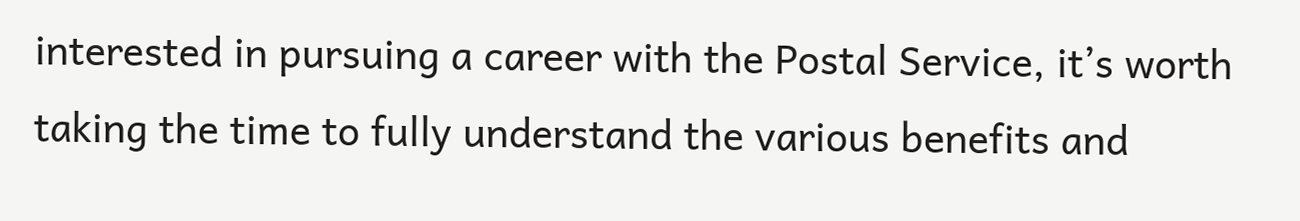interested in pursuing a career with the Postal Service, it’s worth taking the time to fully understand the various benefits and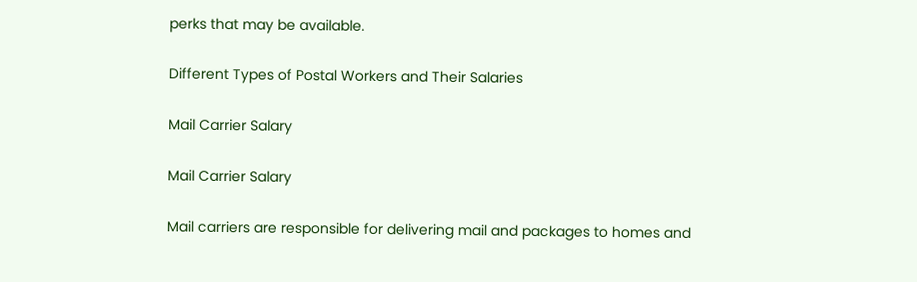perks that may be available.

Different Types of Postal Workers and Their Salaries

Mail Carrier Salary

Mail Carrier Salary

Mail carriers are responsible for delivering mail and packages to homes and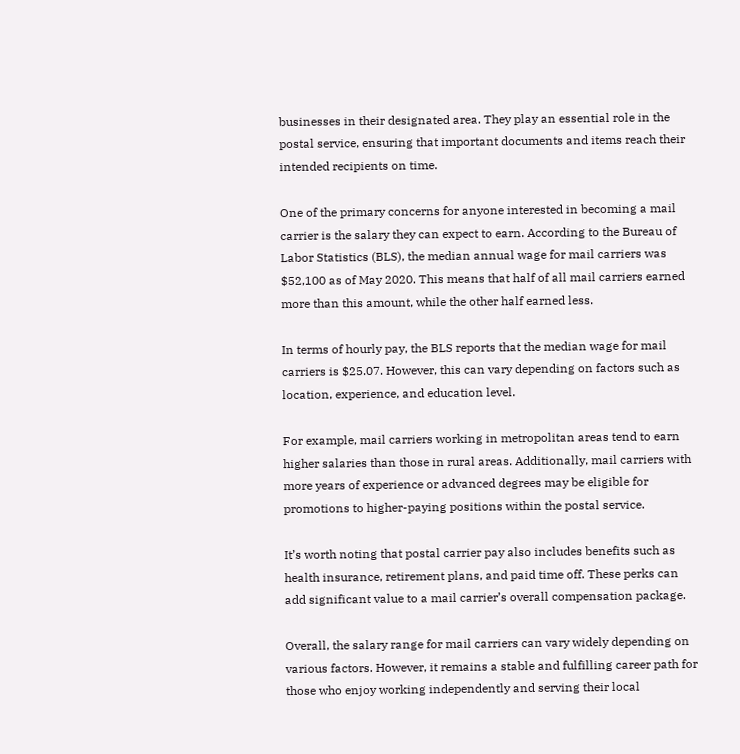businesses in their designated area. They play an essential role in the postal service, ensuring that important documents and items reach their intended recipients on time.

One of the primary concerns for anyone interested in becoming a mail carrier is the salary they can expect to earn. According to the Bureau of Labor Statistics (BLS), the median annual wage for mail carriers was $52,100 as of May 2020. This means that half of all mail carriers earned more than this amount, while the other half earned less.

In terms of hourly pay, the BLS reports that the median wage for mail carriers is $25.07. However, this can vary depending on factors such as location, experience, and education level.

For example, mail carriers working in metropolitan areas tend to earn higher salaries than those in rural areas. Additionally, mail carriers with more years of experience or advanced degrees may be eligible for promotions to higher-paying positions within the postal service.

It’s worth noting that postal carrier pay also includes benefits such as health insurance, retirement plans, and paid time off. These perks can add significant value to a mail carrier’s overall compensation package.

Overall, the salary range for mail carriers can vary widely depending on various factors. However, it remains a stable and fulfilling career path for those who enjoy working independently and serving their local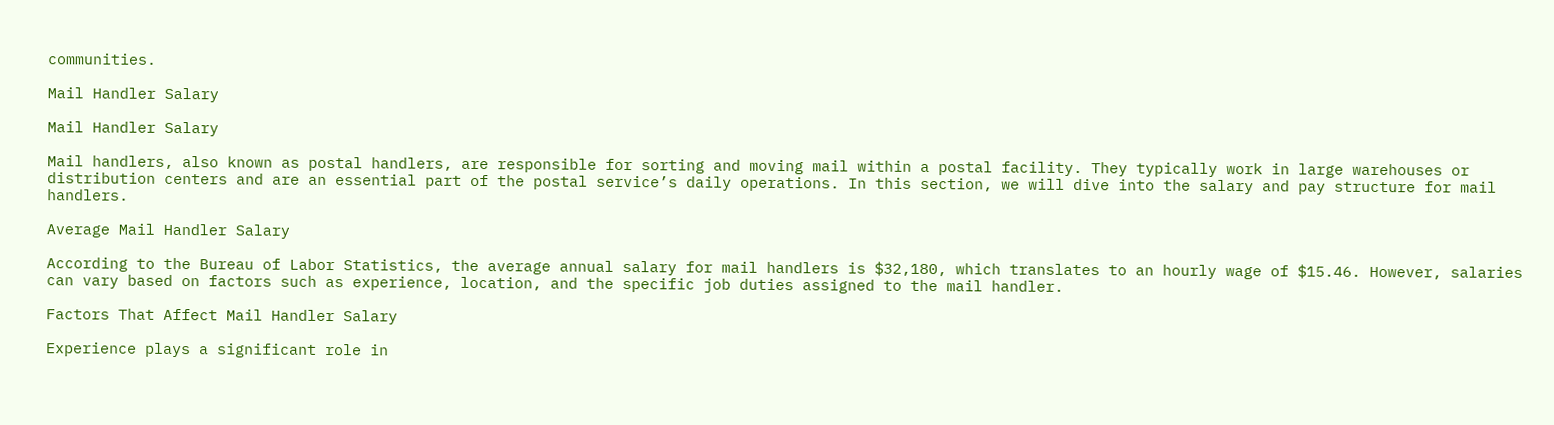communities.

Mail Handler Salary

Mail Handler Salary

Mail handlers, also known as postal handlers, are responsible for sorting and moving mail within a postal facility. They typically work in large warehouses or distribution centers and are an essential part of the postal service’s daily operations. In this section, we will dive into the salary and pay structure for mail handlers.

Average Mail Handler Salary

According to the Bureau of Labor Statistics, the average annual salary for mail handlers is $32,180, which translates to an hourly wage of $15.46. However, salaries can vary based on factors such as experience, location, and the specific job duties assigned to the mail handler.

Factors That Affect Mail Handler Salary

Experience plays a significant role in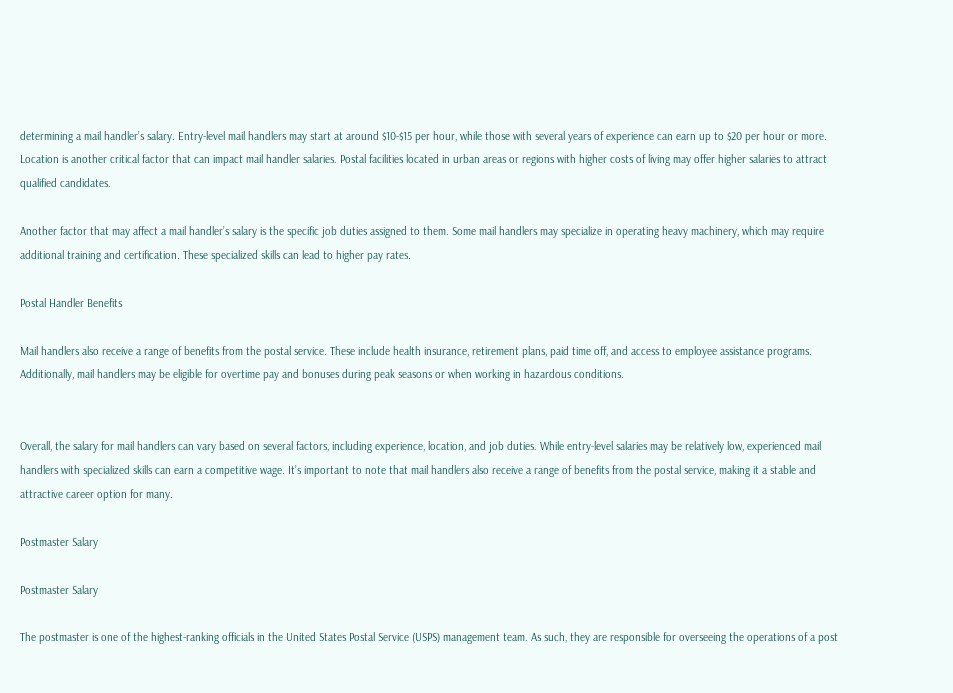determining a mail handler’s salary. Entry-level mail handlers may start at around $10-$15 per hour, while those with several years of experience can earn up to $20 per hour or more. Location is another critical factor that can impact mail handler salaries. Postal facilities located in urban areas or regions with higher costs of living may offer higher salaries to attract qualified candidates.

Another factor that may affect a mail handler’s salary is the specific job duties assigned to them. Some mail handlers may specialize in operating heavy machinery, which may require additional training and certification. These specialized skills can lead to higher pay rates.

Postal Handler Benefits

Mail handlers also receive a range of benefits from the postal service. These include health insurance, retirement plans, paid time off, and access to employee assistance programs. Additionally, mail handlers may be eligible for overtime pay and bonuses during peak seasons or when working in hazardous conditions.


Overall, the salary for mail handlers can vary based on several factors, including experience, location, and job duties. While entry-level salaries may be relatively low, experienced mail handlers with specialized skills can earn a competitive wage. It’s important to note that mail handlers also receive a range of benefits from the postal service, making it a stable and attractive career option for many.

Postmaster Salary

Postmaster Salary

The postmaster is one of the highest-ranking officials in the United States Postal Service (USPS) management team. As such, they are responsible for overseeing the operations of a post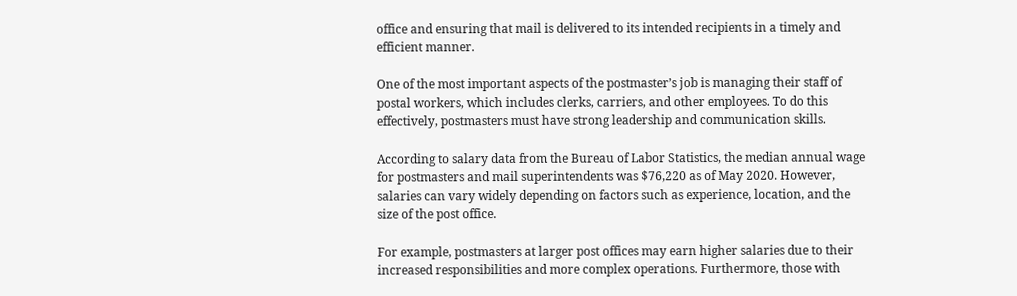office and ensuring that mail is delivered to its intended recipients in a timely and efficient manner.

One of the most important aspects of the postmaster’s job is managing their staff of postal workers, which includes clerks, carriers, and other employees. To do this effectively, postmasters must have strong leadership and communication skills.

According to salary data from the Bureau of Labor Statistics, the median annual wage for postmasters and mail superintendents was $76,220 as of May 2020. However, salaries can vary widely depending on factors such as experience, location, and the size of the post office.

For example, postmasters at larger post offices may earn higher salaries due to their increased responsibilities and more complex operations. Furthermore, those with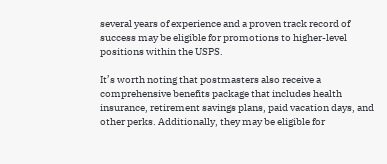several years of experience and a proven track record of success may be eligible for promotions to higher-level positions within the USPS.

It’s worth noting that postmasters also receive a comprehensive benefits package that includes health insurance, retirement savings plans, paid vacation days, and other perks. Additionally, they may be eligible for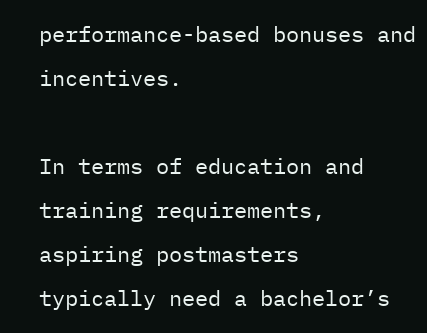performance-based bonuses and incentives.

In terms of education and training requirements, aspiring postmasters typically need a bachelor’s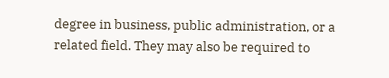degree in business, public administration, or a related field. They may also be required to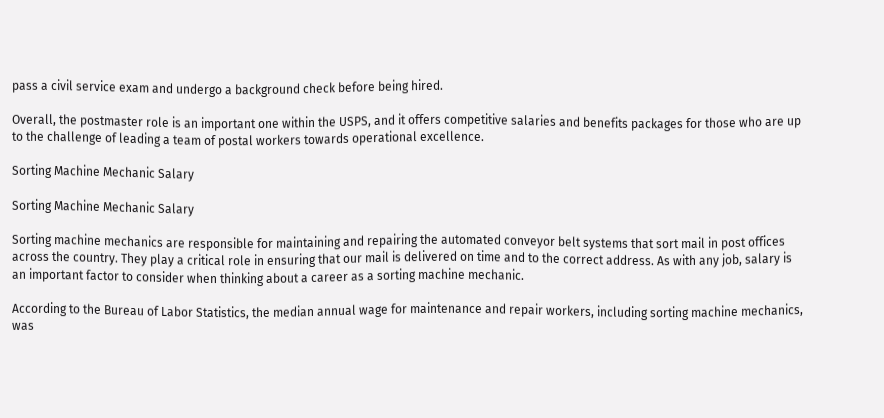pass a civil service exam and undergo a background check before being hired.

Overall, the postmaster role is an important one within the USPS, and it offers competitive salaries and benefits packages for those who are up to the challenge of leading a team of postal workers towards operational excellence.

Sorting Machine Mechanic Salary

Sorting Machine Mechanic Salary

Sorting machine mechanics are responsible for maintaining and repairing the automated conveyor belt systems that sort mail in post offices across the country. They play a critical role in ensuring that our mail is delivered on time and to the correct address. As with any job, salary is an important factor to consider when thinking about a career as a sorting machine mechanic.

According to the Bureau of Labor Statistics, the median annual wage for maintenance and repair workers, including sorting machine mechanics, was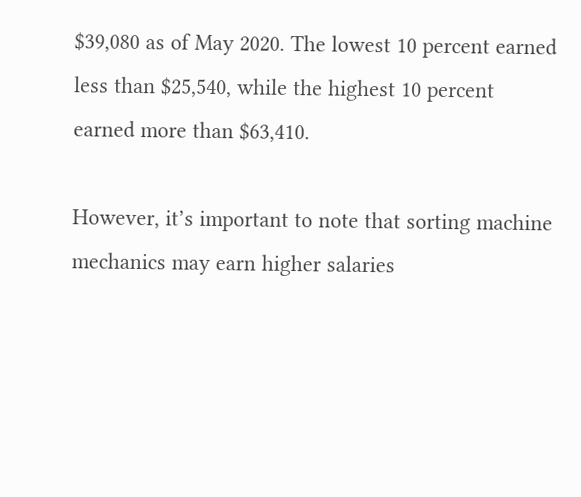$39,080 as of May 2020. The lowest 10 percent earned less than $25,540, while the highest 10 percent earned more than $63,410.

However, it’s important to note that sorting machine mechanics may earn higher salaries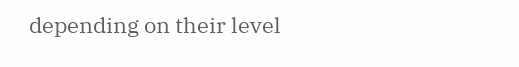depending on their level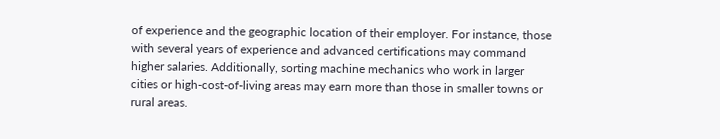of experience and the geographic location of their employer. For instance, those with several years of experience and advanced certifications may command higher salaries. Additionally, sorting machine mechanics who work in larger cities or high-cost-of-living areas may earn more than those in smaller towns or rural areas.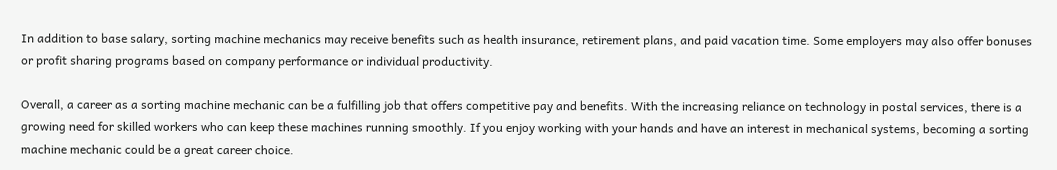In addition to base salary, sorting machine mechanics may receive benefits such as health insurance, retirement plans, and paid vacation time. Some employers may also offer bonuses or profit sharing programs based on company performance or individual productivity.

Overall, a career as a sorting machine mechanic can be a fulfilling job that offers competitive pay and benefits. With the increasing reliance on technology in postal services, there is a growing need for skilled workers who can keep these machines running smoothly. If you enjoy working with your hands and have an interest in mechanical systems, becoming a sorting machine mechanic could be a great career choice.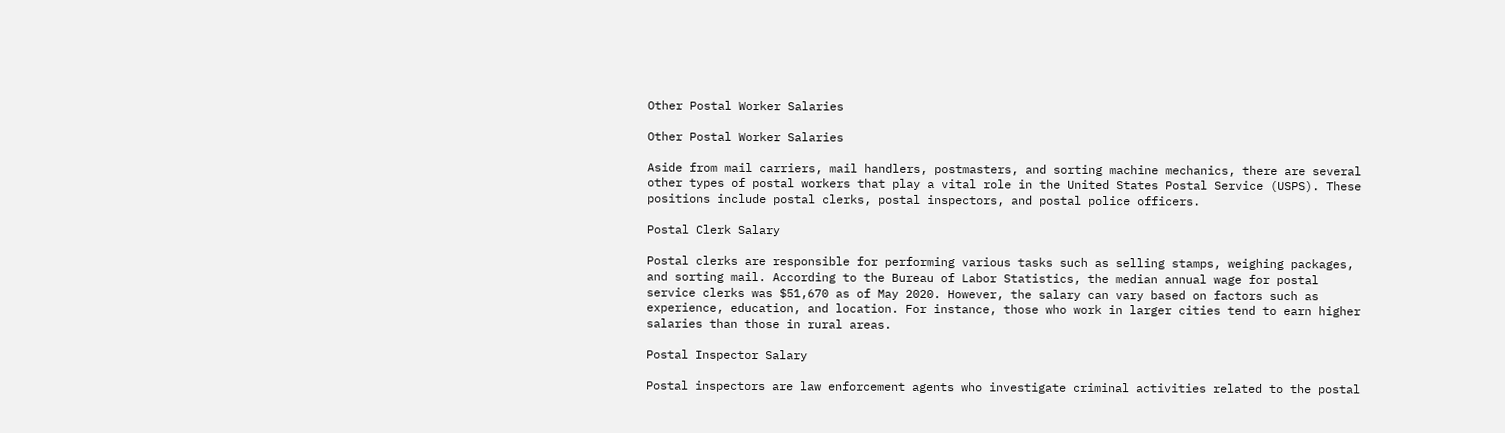Other Postal Worker Salaries

Other Postal Worker Salaries

Aside from mail carriers, mail handlers, postmasters, and sorting machine mechanics, there are several other types of postal workers that play a vital role in the United States Postal Service (USPS). These positions include postal clerks, postal inspectors, and postal police officers.

Postal Clerk Salary

Postal clerks are responsible for performing various tasks such as selling stamps, weighing packages, and sorting mail. According to the Bureau of Labor Statistics, the median annual wage for postal service clerks was $51,670 as of May 2020. However, the salary can vary based on factors such as experience, education, and location. For instance, those who work in larger cities tend to earn higher salaries than those in rural areas.

Postal Inspector Salary

Postal inspectors are law enforcement agents who investigate criminal activities related to the postal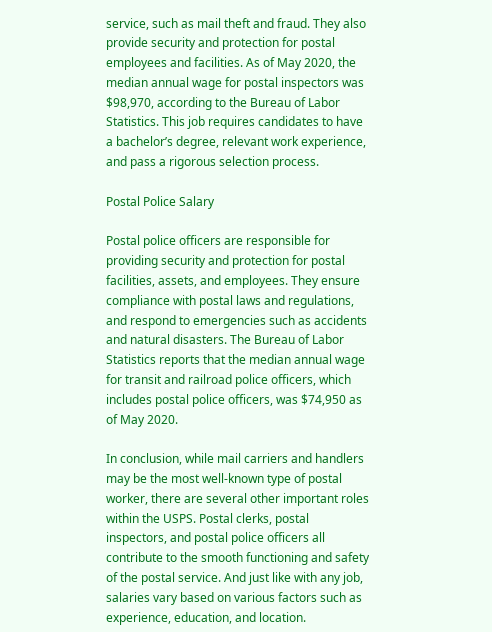service, such as mail theft and fraud. They also provide security and protection for postal employees and facilities. As of May 2020, the median annual wage for postal inspectors was $98,970, according to the Bureau of Labor Statistics. This job requires candidates to have a bachelor’s degree, relevant work experience, and pass a rigorous selection process.

Postal Police Salary

Postal police officers are responsible for providing security and protection for postal facilities, assets, and employees. They ensure compliance with postal laws and regulations, and respond to emergencies such as accidents and natural disasters. The Bureau of Labor Statistics reports that the median annual wage for transit and railroad police officers, which includes postal police officers, was $74,950 as of May 2020.

In conclusion, while mail carriers and handlers may be the most well-known type of postal worker, there are several other important roles within the USPS. Postal clerks, postal inspectors, and postal police officers all contribute to the smooth functioning and safety of the postal service. And just like with any job, salaries vary based on various factors such as experience, education, and location.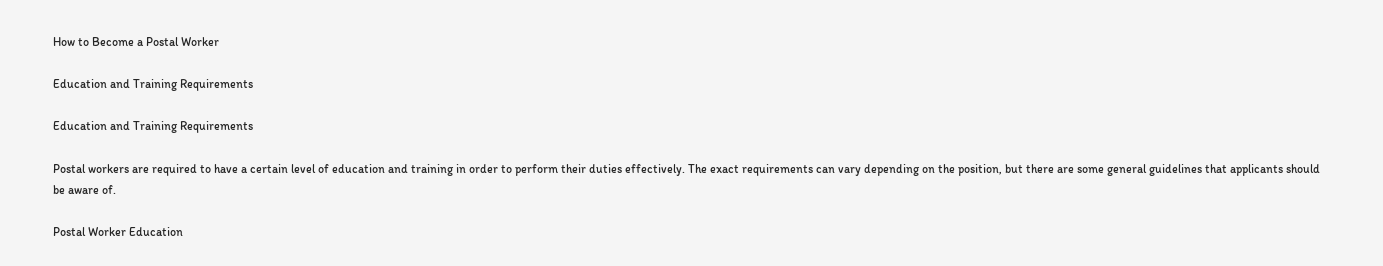How to Become a Postal Worker

Education and Training Requirements

Education and Training Requirements

Postal workers are required to have a certain level of education and training in order to perform their duties effectively. The exact requirements can vary depending on the position, but there are some general guidelines that applicants should be aware of.

Postal Worker Education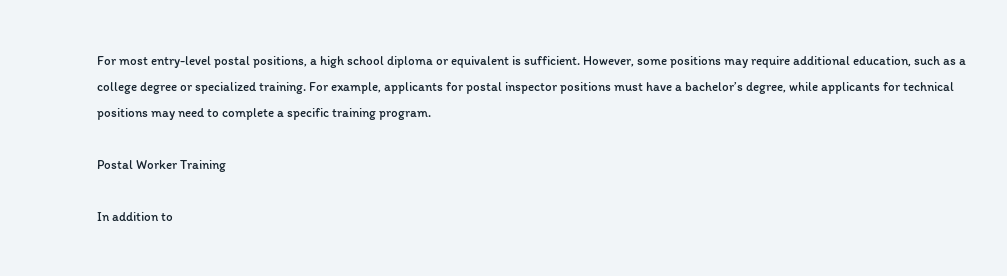For most entry-level postal positions, a high school diploma or equivalent is sufficient. However, some positions may require additional education, such as a college degree or specialized training. For example, applicants for postal inspector positions must have a bachelor’s degree, while applicants for technical positions may need to complete a specific training program.

Postal Worker Training

In addition to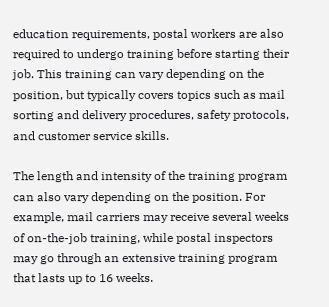education requirements, postal workers are also required to undergo training before starting their job. This training can vary depending on the position, but typically covers topics such as mail sorting and delivery procedures, safety protocols, and customer service skills.

The length and intensity of the training program can also vary depending on the position. For example, mail carriers may receive several weeks of on-the-job training, while postal inspectors may go through an extensive training program that lasts up to 16 weeks.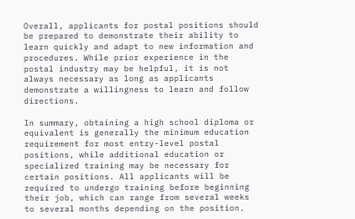Overall, applicants for postal positions should be prepared to demonstrate their ability to learn quickly and adapt to new information and procedures. While prior experience in the postal industry may be helpful, it is not always necessary as long as applicants demonstrate a willingness to learn and follow directions.

In summary, obtaining a high school diploma or equivalent is generally the minimum education requirement for most entry-level postal positions, while additional education or specialized training may be necessary for certain positions. All applicants will be required to undergo training before beginning their job, which can range from several weeks to several months depending on the position.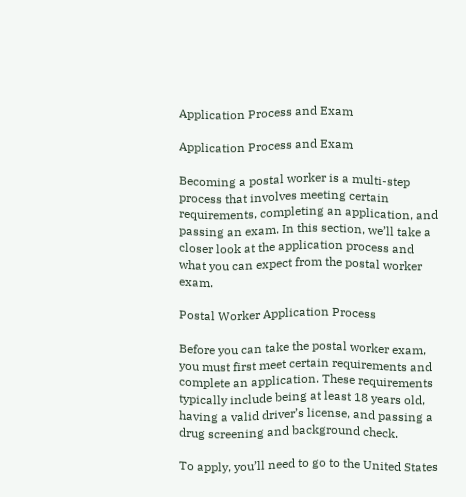Application Process and Exam

Application Process and Exam

Becoming a postal worker is a multi-step process that involves meeting certain requirements, completing an application, and passing an exam. In this section, we’ll take a closer look at the application process and what you can expect from the postal worker exam.

Postal Worker Application Process

Before you can take the postal worker exam, you must first meet certain requirements and complete an application. These requirements typically include being at least 18 years old, having a valid driver’s license, and passing a drug screening and background check.

To apply, you’ll need to go to the United States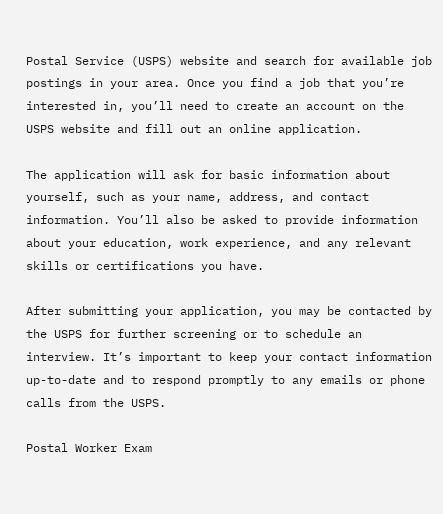Postal Service (USPS) website and search for available job postings in your area. Once you find a job that you’re interested in, you’ll need to create an account on the USPS website and fill out an online application.

The application will ask for basic information about yourself, such as your name, address, and contact information. You’ll also be asked to provide information about your education, work experience, and any relevant skills or certifications you have.

After submitting your application, you may be contacted by the USPS for further screening or to schedule an interview. It’s important to keep your contact information up-to-date and to respond promptly to any emails or phone calls from the USPS.

Postal Worker Exam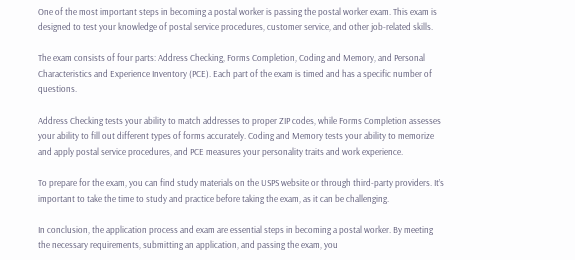One of the most important steps in becoming a postal worker is passing the postal worker exam. This exam is designed to test your knowledge of postal service procedures, customer service, and other job-related skills.

The exam consists of four parts: Address Checking, Forms Completion, Coding and Memory, and Personal Characteristics and Experience Inventory (PCE). Each part of the exam is timed and has a specific number of questions.

Address Checking tests your ability to match addresses to proper ZIP codes, while Forms Completion assesses your ability to fill out different types of forms accurately. Coding and Memory tests your ability to memorize and apply postal service procedures, and PCE measures your personality traits and work experience.

To prepare for the exam, you can find study materials on the USPS website or through third-party providers. It’s important to take the time to study and practice before taking the exam, as it can be challenging.

In conclusion, the application process and exam are essential steps in becoming a postal worker. By meeting the necessary requirements, submitting an application, and passing the exam, you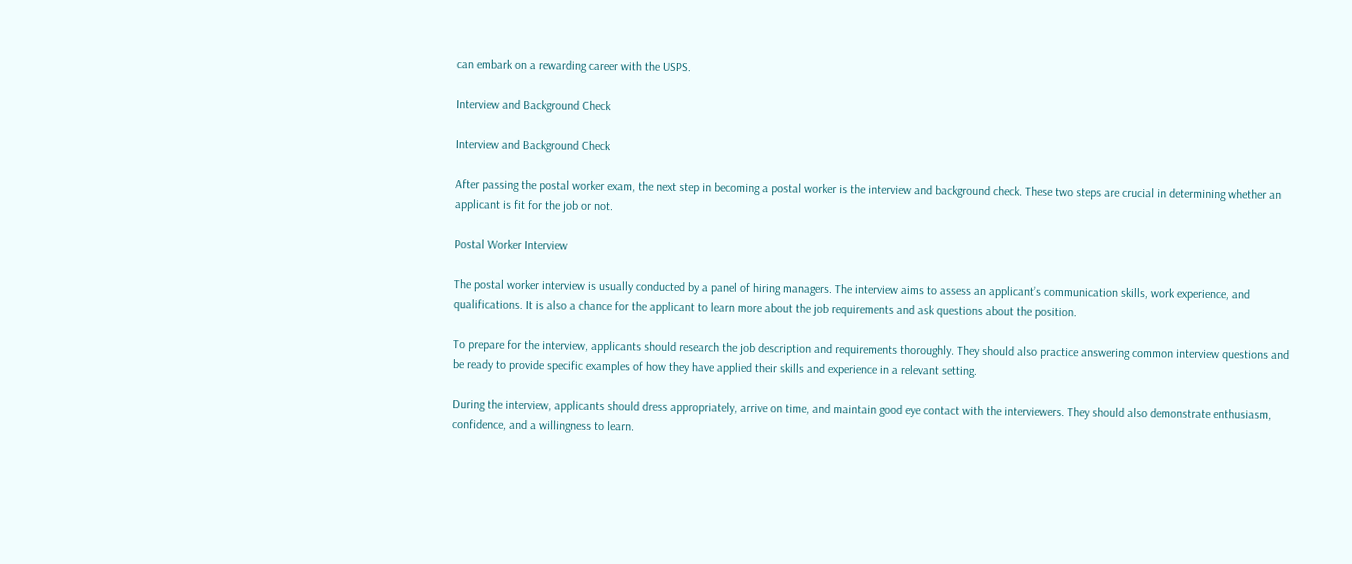can embark on a rewarding career with the USPS.

Interview and Background Check

Interview and Background Check

After passing the postal worker exam, the next step in becoming a postal worker is the interview and background check. These two steps are crucial in determining whether an applicant is fit for the job or not.

Postal Worker Interview

The postal worker interview is usually conducted by a panel of hiring managers. The interview aims to assess an applicant’s communication skills, work experience, and qualifications. It is also a chance for the applicant to learn more about the job requirements and ask questions about the position.

To prepare for the interview, applicants should research the job description and requirements thoroughly. They should also practice answering common interview questions and be ready to provide specific examples of how they have applied their skills and experience in a relevant setting.

During the interview, applicants should dress appropriately, arrive on time, and maintain good eye contact with the interviewers. They should also demonstrate enthusiasm, confidence, and a willingness to learn.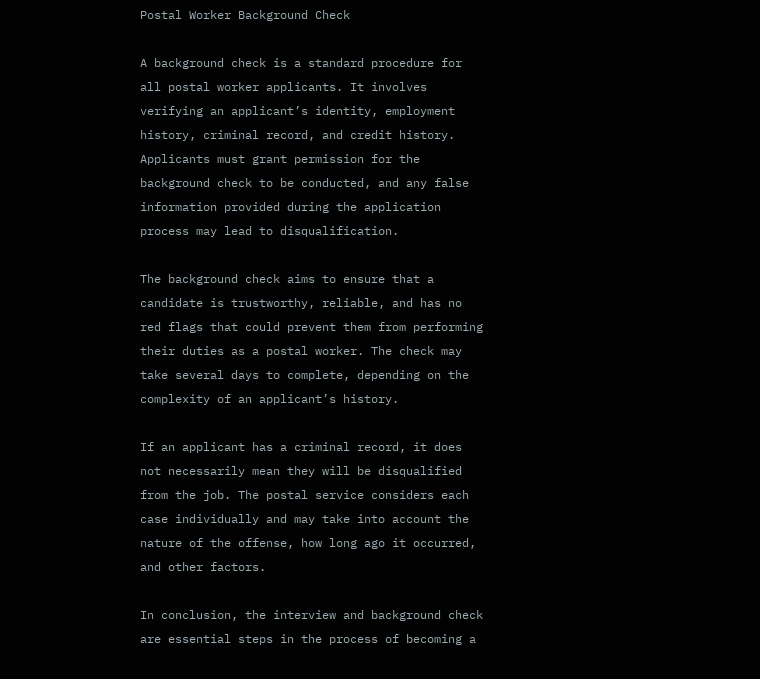Postal Worker Background Check

A background check is a standard procedure for all postal worker applicants. It involves verifying an applicant’s identity, employment history, criminal record, and credit history. Applicants must grant permission for the background check to be conducted, and any false information provided during the application process may lead to disqualification.

The background check aims to ensure that a candidate is trustworthy, reliable, and has no red flags that could prevent them from performing their duties as a postal worker. The check may take several days to complete, depending on the complexity of an applicant’s history.

If an applicant has a criminal record, it does not necessarily mean they will be disqualified from the job. The postal service considers each case individually and may take into account the nature of the offense, how long ago it occurred, and other factors.

In conclusion, the interview and background check are essential steps in the process of becoming a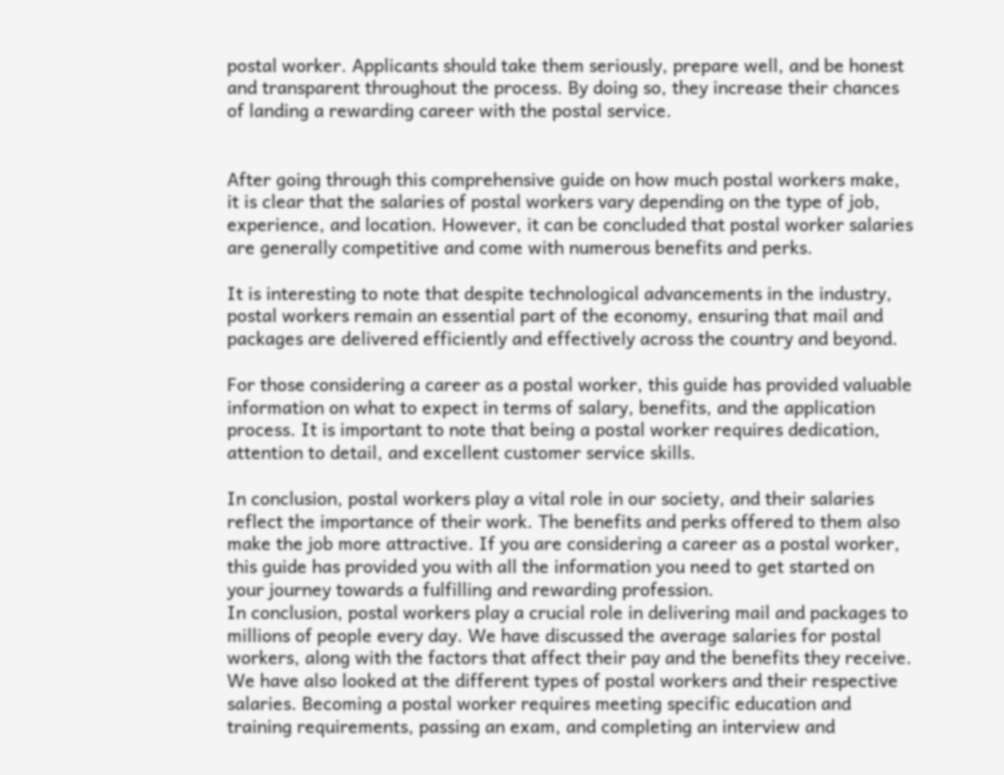postal worker. Applicants should take them seriously, prepare well, and be honest and transparent throughout the process. By doing so, they increase their chances of landing a rewarding career with the postal service.


After going through this comprehensive guide on how much postal workers make, it is clear that the salaries of postal workers vary depending on the type of job, experience, and location. However, it can be concluded that postal worker salaries are generally competitive and come with numerous benefits and perks.

It is interesting to note that despite technological advancements in the industry, postal workers remain an essential part of the economy, ensuring that mail and packages are delivered efficiently and effectively across the country and beyond.

For those considering a career as a postal worker, this guide has provided valuable information on what to expect in terms of salary, benefits, and the application process. It is important to note that being a postal worker requires dedication, attention to detail, and excellent customer service skills.

In conclusion, postal workers play a vital role in our society, and their salaries reflect the importance of their work. The benefits and perks offered to them also make the job more attractive. If you are considering a career as a postal worker, this guide has provided you with all the information you need to get started on your journey towards a fulfilling and rewarding profession.
In conclusion, postal workers play a crucial role in delivering mail and packages to millions of people every day. We have discussed the average salaries for postal workers, along with the factors that affect their pay and the benefits they receive. We have also looked at the different types of postal workers and their respective salaries. Becoming a postal worker requires meeting specific education and training requirements, passing an exam, and completing an interview and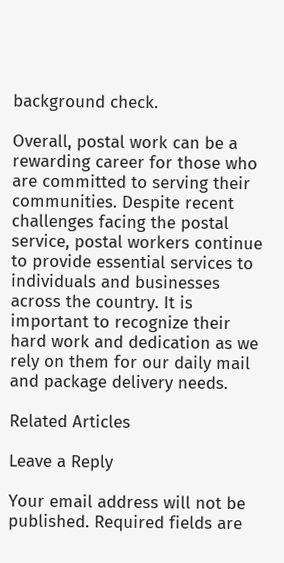background check.

Overall, postal work can be a rewarding career for those who are committed to serving their communities. Despite recent challenges facing the postal service, postal workers continue to provide essential services to individuals and businesses across the country. It is important to recognize their hard work and dedication as we rely on them for our daily mail and package delivery needs.

Related Articles

Leave a Reply

Your email address will not be published. Required fields are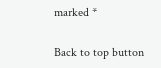marked *

Back to top button